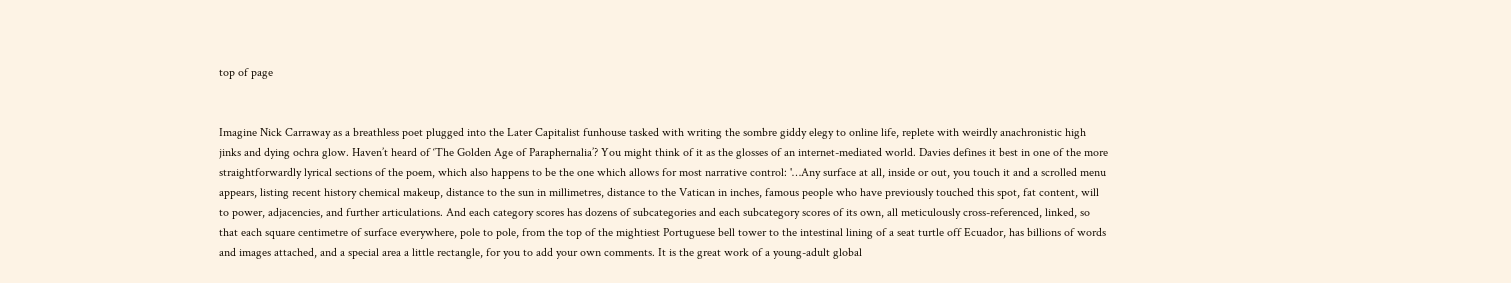top of page


Imagine Nick Carraway as a breathless poet plugged into the Later Capitalist funhouse tasked with writing the sombre giddy elegy to online life, replete with weirdly anachronistic high jinks and dying ochra glow. Haven’t heard of ‘The Golden Age of Paraphernalia’? You might think of it as the glosses of an internet-mediated world. Davies defines it best in one of the more straightforwardly lyrical sections of the poem, which also happens to be the one which allows for most narrative control: '…Any surface at all, inside or out, you touch it and a scrolled menu appears, listing recent history chemical makeup, distance to the sun in millimetres, distance to the Vatican in inches, famous people who have previously touched this spot, fat content, will to power, adjacencies, and further articulations. And each category scores has dozens of subcategories and each subcategory scores of its own, all meticulously cross-referenced, linked, so that each square centimetre of surface everywhere, pole to pole, from the top of the mightiest Portuguese bell tower to the intestinal lining of a seat turtle off Ecuador, has billions of words and images attached, and a special area a little rectangle, for you to add your own comments. It is the great work of a young-adult global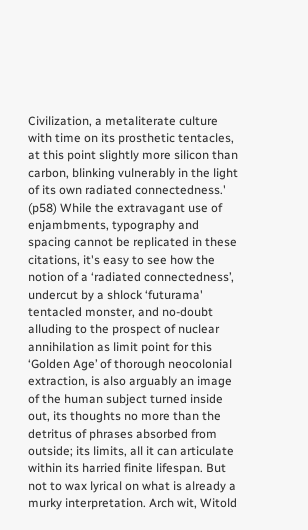Civilization, a metaliterate culture with time on its prosthetic tentacles, at this point slightly more silicon than carbon, blinking vulnerably in the light of its own radiated connectedness.' (p58) While the extravagant use of enjambments, typography and spacing cannot be replicated in these citations, it's easy to see how the notion of a ‘radiated connectedness’, undercut by a shlock ‘futurama' tentacled monster, and no-doubt alluding to the prospect of nuclear annihilation as limit point for this ‘Golden Age’ of thorough neocolonial extraction, is also arguably an image of the human subject turned inside out, its thoughts no more than the detritus of phrases absorbed from outside; its limits, all it can articulate within its harried finite lifespan. But not to wax lyrical on what is already a murky interpretation. Arch wit, Witold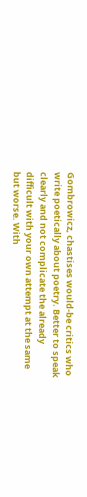Gombrowicz, chastises would-be critics who write poetically about poetry. Better to speak clearly and not complicate the already difficult with your own attempt at the same but worse. With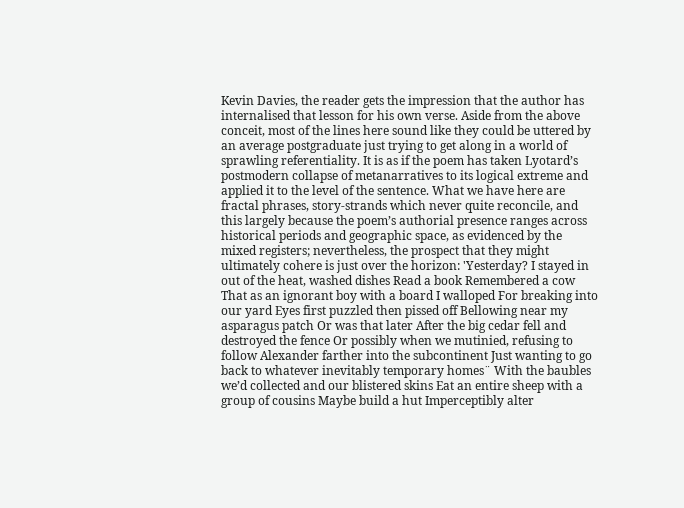Kevin Davies, the reader gets the impression that the author has internalised that lesson for his own verse. Aside from the above conceit, most of the lines here sound like they could be uttered by an average postgraduate just trying to get along in a world of sprawling referentiality. It is as if the poem has taken Lyotard’s postmodern collapse of metanarratives to its logical extreme and applied it to the level of the sentence. What we have here are fractal phrases, story-strands which never quite reconcile, and this largely because the poem’s authorial presence ranges across historical periods and geographic space, as evidenced by the mixed registers; nevertheless, the prospect that they might ultimately cohere is just over the horizon: 'Yesterday? I stayed in out of the heat, washed dishes Read a book Remembered a cow That as an ignorant boy with a board I walloped For breaking into our yard Eyes first puzzled then pissed off Bellowing near my asparagus patch Or was that later After the big cedar fell and destroyed the fence Or possibly when we mutinied, refusing to follow Alexander farther into the subcontinent Just wanting to go back to whatever inevitably temporary homes¨ With the baubles we’d collected and our blistered skins Eat an entire sheep with a group of cousins Maybe build a hut Imperceptibly alter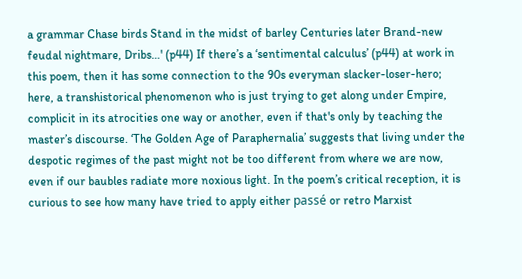a grammar Chase birds Stand in the midst of barley Centuries later Brand-new feudal nightmare, Dribs…' (p44) If there’s a ‘sentimental calculus’ (p44) at work in this poem, then it has some connection to the 90s everyman slacker-loser-hero; here, a transhistorical phenomenon who is just trying to get along under Empire, complicit in its atrocities one way or another, even if that's only by teaching the master’s discourse. ‘The Golden Age of Paraphernalia’ suggests that living under the despotic regimes of the past might not be too different from where we are now, even if our baubles radiate more noxious light. In the poem’s critical reception, it is curious to see how many have tried to apply either passé or retro Marxist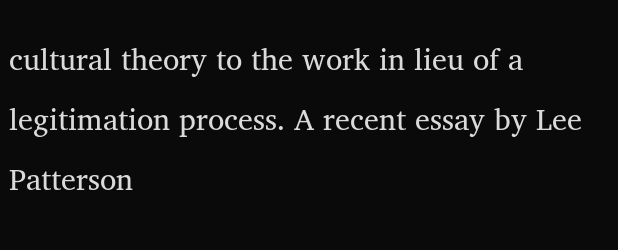cultural theory to the work in lieu of a legitimation process. A recent essay by Lee Patterson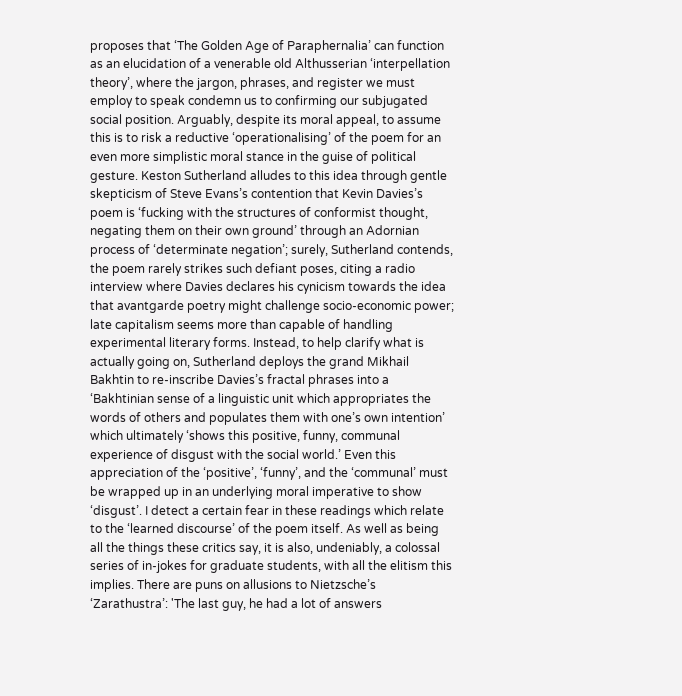proposes that ‘The Golden Age of Paraphernalia’ can function as an elucidation of a venerable old Althusserian ‘interpellation theory’, where the jargon, phrases, and register we must employ to speak condemn us to confirming our subjugated social position. Arguably, despite its moral appeal, to assume this is to risk a reductive ‘operationalising’ of the poem for an even more simplistic moral stance in the guise of political gesture. Keston Sutherland alludes to this idea through gentle skepticism of Steve Evans’s contention that Kevin Davies’s poem is ‘fucking with the structures of conformist thought, negating them on their own ground’ through an Adornian process of ‘determinate negation’; surely, Sutherland contends, the poem rarely strikes such defiant poses, citing a radio interview where Davies declares his cynicism towards the idea that avantgarde poetry might challenge socio-economic power; late capitalism seems more than capable of handling experimental literary forms. Instead, to help clarify what is actually going on, Sutherland deploys the grand Mikhail Bakhtin to re-inscribe Davies’s fractal phrases into a ‘Bakhtinian sense of a linguistic unit which appropriates the words of others and populates them with one’s own intention’ which ultimately ‘shows this positive, funny, communal experience of disgust with the social world.’ Even this appreciation of the ‘positive’, ‘funny’, and the ‘communal’ must be wrapped up in an underlying moral imperative to show ‘disgust’. I detect a certain fear in these readings which relate to the ‘learned discourse’ of the poem itself. As well as being all the things these critics say, it is also, undeniably, a colossal series of in-jokes for graduate students, with all the elitism this implies. There are puns on allusions to Nietzsche’s ‘Zarathustra’: 'The last guy, he had a lot of answers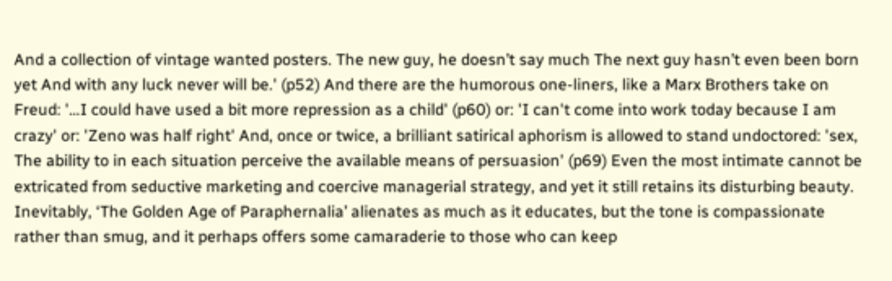And a collection of vintage wanted posters. The new guy, he doesn’t say much The next guy hasn’t even been born yet And with any luck never will be.' (p52) And there are the humorous one-liners, like a Marx Brothers take on Freud: '…I could have used a bit more repression as a child' (p60) or: 'I can't come into work today because I am crazy' or: 'Zeno was half right' And, once or twice, a brilliant satirical aphorism is allowed to stand undoctored: 'sex, The ability to in each situation perceive the available means of persuasion' (p69) Even the most intimate cannot be extricated from seductive marketing and coercive managerial strategy, and yet it still retains its disturbing beauty. Inevitably, ‘The Golden Age of Paraphernalia’ alienates as much as it educates, but the tone is compassionate rather than smug, and it perhaps offers some camaraderie to those who can keep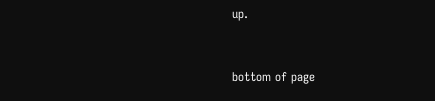up.


bottom of page